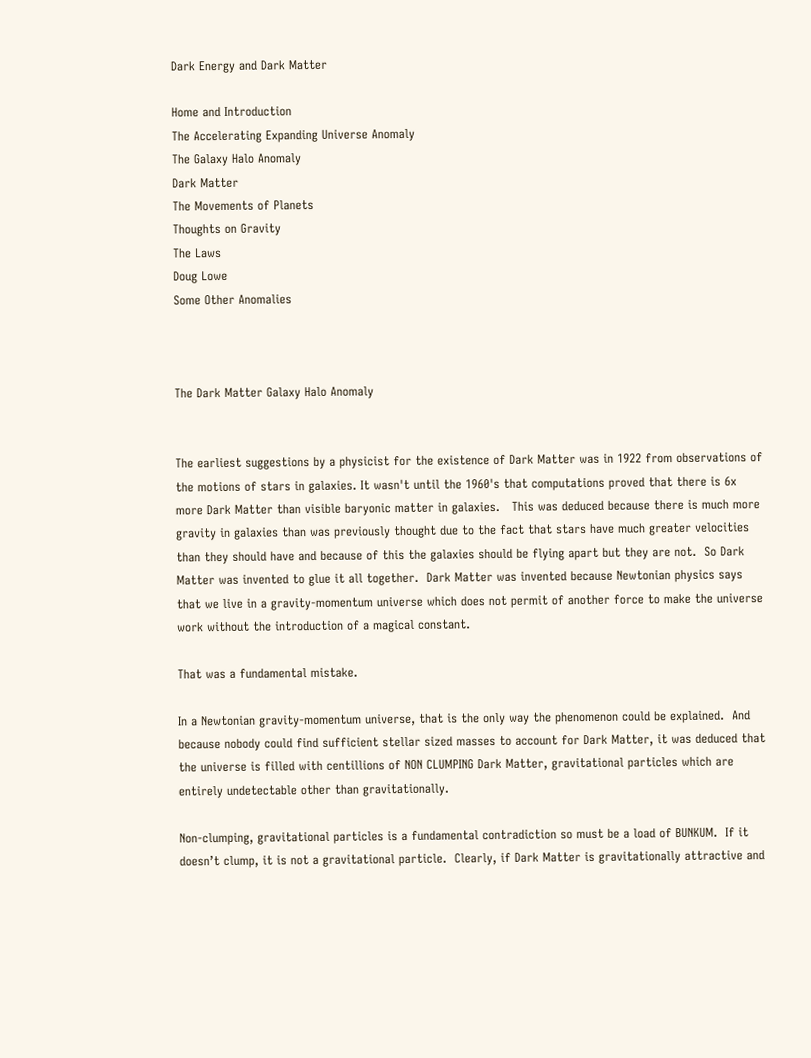Dark Energy and Dark Matter

Home and Introduction
The Accelerating Expanding Universe Anomaly
The Galaxy Halo Anomaly
Dark Matter
The Movements of Planets
Thoughts on Gravity
The Laws
Doug Lowe
Some Other Anomalies



The Dark Matter Galaxy Halo Anomaly


The earliest suggestions by a physicist for the existence of Dark Matter was in 1922 from observations of the motions of stars in galaxies. It wasn't until the 1960's that computations proved that there is 6x more Dark Matter than visible baryonic matter in galaxies.   This was deduced because there is much more gravity in galaxies than was previously thought due to the fact that stars have much greater velocities than they should have and because of this the galaxies should be flying apart but they are not.  So Dark Matter was invented to glue it all together.  Dark Matter was invented because Newtonian physics says that we live in a gravity-momentum universe which does not permit of another force to make the universe work without the introduction of a magical constant.

That was a fundamental mistake.

In a Newtonian gravity-momentum universe, that is the only way the phenomenon could be explained.  And because nobody could find sufficient stellar sized masses to account for Dark Matter, it was deduced that the universe is filled with centillions of NON CLUMPING Dark Matter, gravitational particles which are entirely undetectable other than gravitationally.

Non-clumping, gravitational particles is a fundamental contradiction so must be a load of BUNKUM.  If it doesn’t clump, it is not a gravitational particle.  Clearly, if Dark Matter is gravitationally attractive and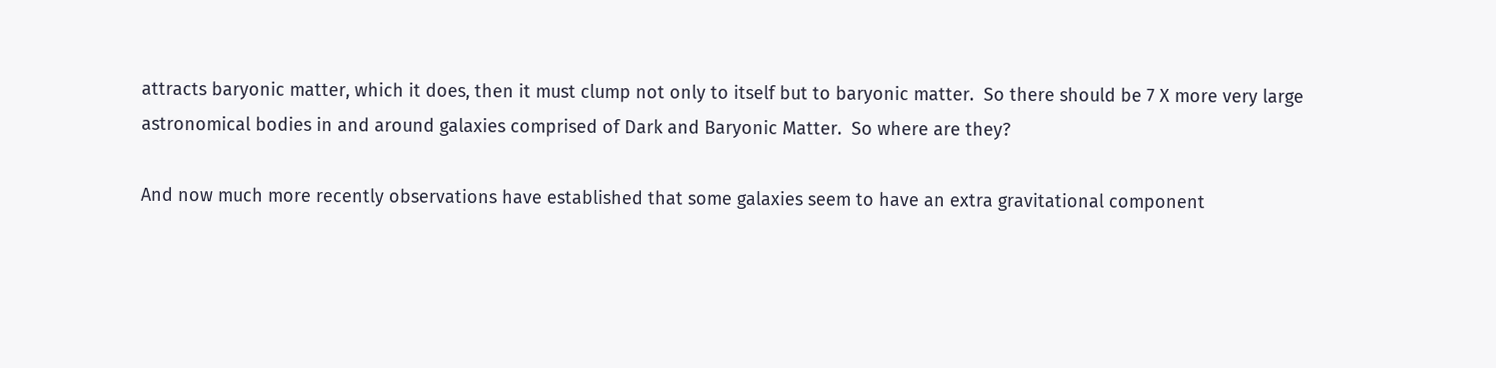attracts baryonic matter, which it does, then it must clump not only to itself but to baryonic matter.  So there should be 7 X more very large astronomical bodies in and around galaxies comprised of Dark and Baryonic Matter.  So where are they?

And now much more recently observations have established that some galaxies seem to have an extra gravitational component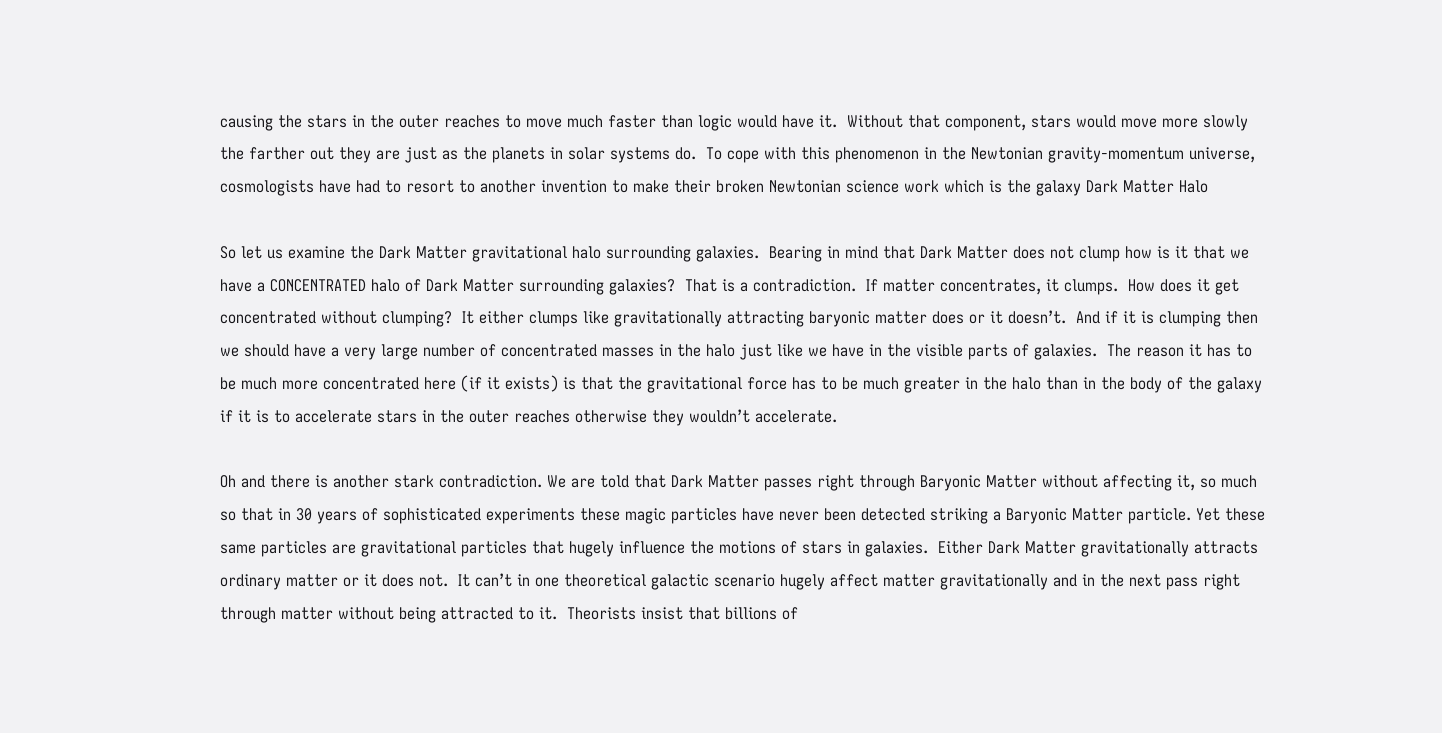causing the stars in the outer reaches to move much faster than logic would have it.  Without that component, stars would move more slowly the farther out they are just as the planets in solar systems do.  To cope with this phenomenon in the Newtonian gravity-momentum universe, cosmologists have had to resort to another invention to make their broken Newtonian science work which is the galaxy Dark Matter Halo

So let us examine the Dark Matter gravitational halo surrounding galaxies.  Bearing in mind that Dark Matter does not clump how is it that we have a CONCENTRATED halo of Dark Matter surrounding galaxies?  That is a contradiction.  If matter concentrates, it clumps.  How does it get concentrated without clumping?  It either clumps like gravitationally attracting baryonic matter does or it doesn’t.  And if it is clumping then we should have a very large number of concentrated masses in the halo just like we have in the visible parts of galaxies.  The reason it has to be much more concentrated here (if it exists) is that the gravitational force has to be much greater in the halo than in the body of the galaxy if it is to accelerate stars in the outer reaches otherwise they wouldn’t accelerate.

Oh and there is another stark contradiction. We are told that Dark Matter passes right through Baryonic Matter without affecting it, so much so that in 30 years of sophisticated experiments these magic particles have never been detected striking a Baryonic Matter particle. Yet these same particles are gravitational particles that hugely influence the motions of stars in galaxies.  Either Dark Matter gravitationally attracts ordinary matter or it does not.  It can’t in one theoretical galactic scenario hugely affect matter gravitationally and in the next pass right through matter without being attracted to it.  Theorists insist that billions of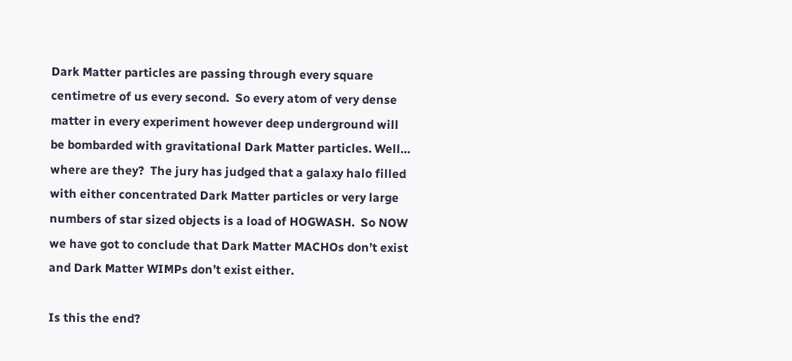Dark Matter particles are passing through every square centimetre of us every second.  So every atom of very dense matter in every experiment however deep underground will be bombarded with gravitational Dark Matter particles. Well… where are they?  The jury has judged that a galaxy halo filled with either concentrated Dark Matter particles or very large numbers of star sized objects is a load of HOGWASH.  So NOW we have got to conclude that Dark Matter MACHOs don’t exist and Dark Matter WIMPs don’t exist either.

Is this the end?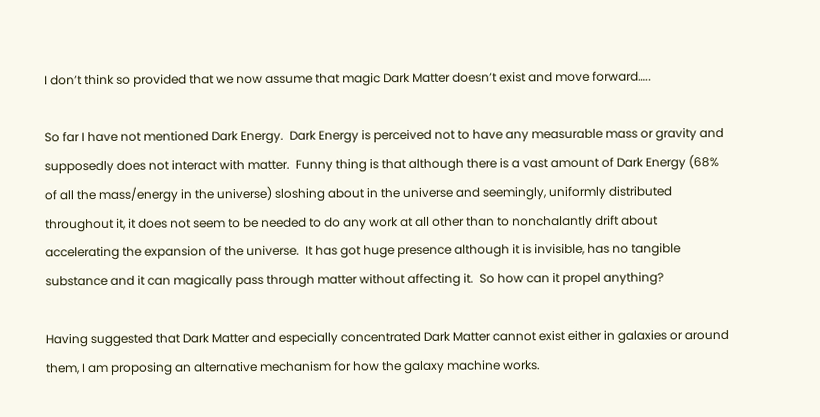I don’t think so provided that we now assume that magic Dark Matter doesn’t exist and move forward…..

So far I have not mentioned Dark Energy.  Dark Energy is perceived not to have any measurable mass or gravity and supposedly does not interact with matter.  Funny thing is that although there is a vast amount of Dark Energy (68% of all the mass/energy in the universe) sloshing about in the universe and seemingly, uniformly distributed throughout it, it does not seem to be needed to do any work at all other than to nonchalantly drift about accelerating the expansion of the universe.  It has got huge presence although it is invisible, has no tangible substance and it can magically pass through matter without affecting it.  So how can it propel anything?

Having suggested that Dark Matter and especially concentrated Dark Matter cannot exist either in galaxies or around them, I am proposing an alternative mechanism for how the galaxy machine works.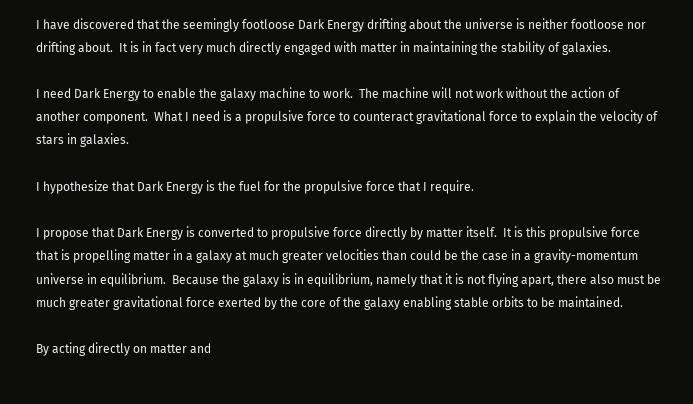I have discovered that the seemingly footloose Dark Energy drifting about the universe is neither footloose nor drifting about.  It is in fact very much directly engaged with matter in maintaining the stability of galaxies.

I need Dark Energy to enable the galaxy machine to work.  The machine will not work without the action of another component.  What I need is a propulsive force to counteract gravitational force to explain the velocity of stars in galaxies.

I hypothesize that Dark Energy is the fuel for the propulsive force that I require.

I propose that Dark Energy is converted to propulsive force directly by matter itself.  It is this propulsive force that is propelling matter in a galaxy at much greater velocities than could be the case in a gravity-momentum universe in equilibrium.  Because the galaxy is in equilibrium, namely that it is not flying apart, there also must be much greater gravitational force exerted by the core of the galaxy enabling stable orbits to be maintained.

By acting directly on matter and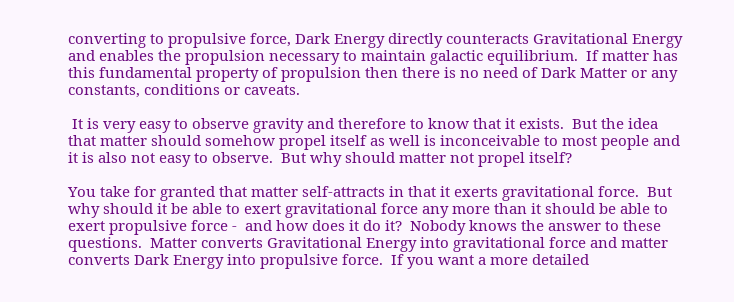converting to propulsive force, Dark Energy directly counteracts Gravitational Energy and enables the propulsion necessary to maintain galactic equilibrium.  If matter has this fundamental property of propulsion then there is no need of Dark Matter or any constants, conditions or caveats.

 It is very easy to observe gravity and therefore to know that it exists.  But the idea that matter should somehow propel itself as well is inconceivable to most people and it is also not easy to observe.  But why should matter not propel itself?

You take for granted that matter self-attracts in that it exerts gravitational force.  But why should it be able to exert gravitational force any more than it should be able to exert propulsive force -  and how does it do it?  Nobody knows the answer to these questions.  Matter converts Gravitational Energy into gravitational force and matter converts Dark Energy into propulsive force.  If you want a more detailed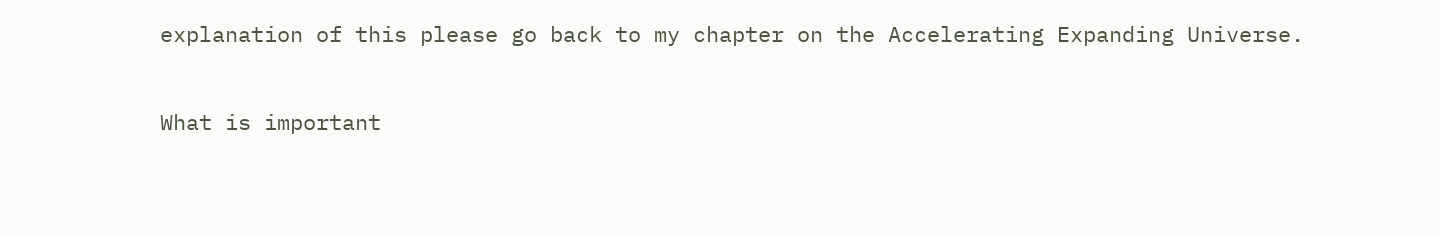explanation of this please go back to my chapter on the Accelerating Expanding Universe.

What is important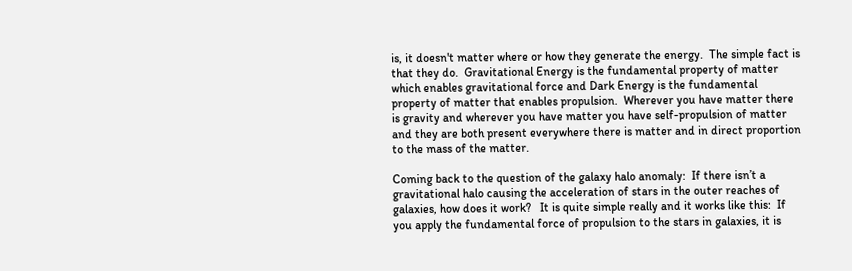is, it doesn't matter where or how they generate the energy.  The simple fact is that they do.  Gravitational Energy is the fundamental property of matter which enables gravitational force and Dark Energy is the fundamental property of matter that enables propulsion.  Wherever you have matter there is gravity and wherever you have matter you have self-propulsion of matter and they are both present everywhere there is matter and in direct proportion to the mass of the matter.

Coming back to the question of the galaxy halo anomaly:  If there isn’t a gravitational halo causing the acceleration of stars in the outer reaches of galaxies, how does it work?   It is quite simple really and it works like this:  If you apply the fundamental force of propulsion to the stars in galaxies, it is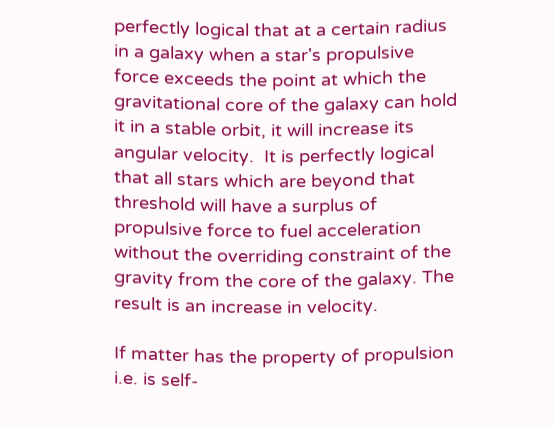perfectly logical that at a certain radius in a galaxy when a star's propulsive force exceeds the point at which the gravitational core of the galaxy can hold it in a stable orbit, it will increase its angular velocity.  It is perfectly logical that all stars which are beyond that threshold will have a surplus of propulsive force to fuel acceleration without the overriding constraint of the gravity from the core of the galaxy. The result is an increase in velocity.

If matter has the property of propulsion i.e. is self-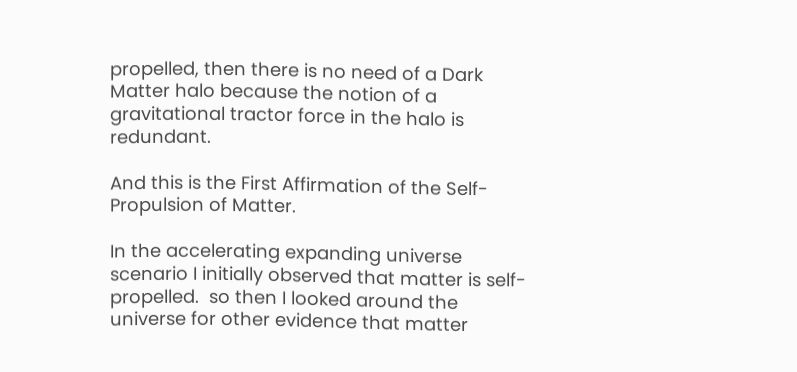propelled, then there is no need of a Dark Matter halo because the notion of a gravitational tractor force in the halo is redundant.

And this is the First Affirmation of the Self-Propulsion of Matter.

In the accelerating expanding universe scenario I initially observed that matter is self-propelled.  so then I looked around the universe for other evidence that matter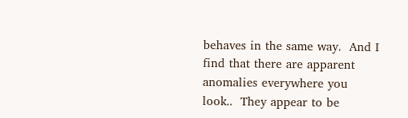behaves in the same way.  And I find that there are apparent anomalies everywhere you look..  They appear to be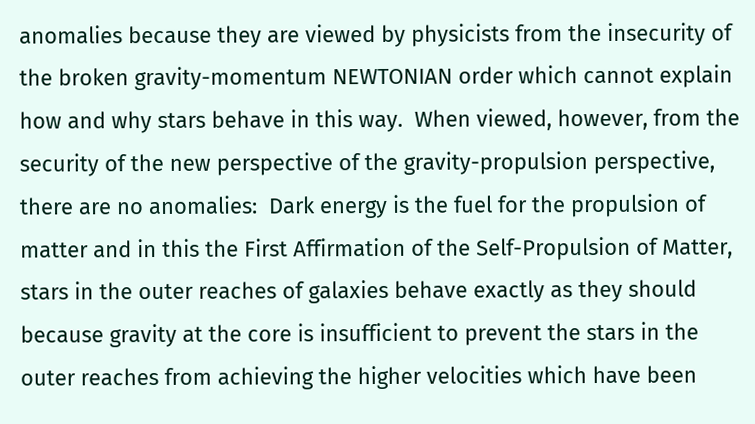anomalies because they are viewed by physicists from the insecurity of the broken gravity-momentum NEWTONIAN order which cannot explain how and why stars behave in this way.  When viewed, however, from the security of the new perspective of the gravity-propulsion perspective, there are no anomalies:  Dark energy is the fuel for the propulsion of matter and in this the First Affirmation of the Self-Propulsion of Matter, stars in the outer reaches of galaxies behave exactly as they should because gravity at the core is insufficient to prevent the stars in the outer reaches from achieving the higher velocities which have been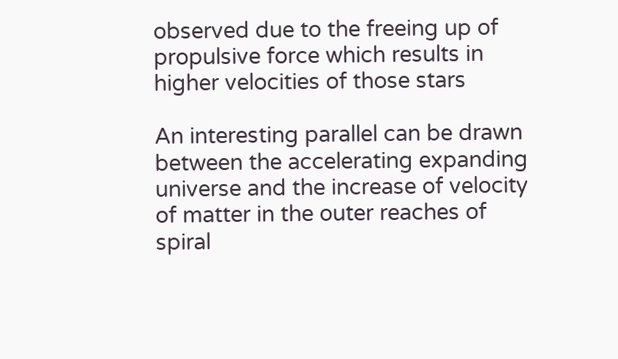observed due to the freeing up of propulsive force which results in higher velocities of those stars

An interesting parallel can be drawn between the accelerating expanding universe and the increase of velocity of matter in the outer reaches of spiral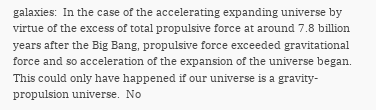galaxies:  In the case of the accelerating expanding universe by virtue of the excess of total propulsive force at around 7.8 billion years after the Big Bang, propulsive force exceeded gravitational force and so acceleration of the expansion of the universe began.  This could only have happened if our universe is a gravity-propulsion universe.  No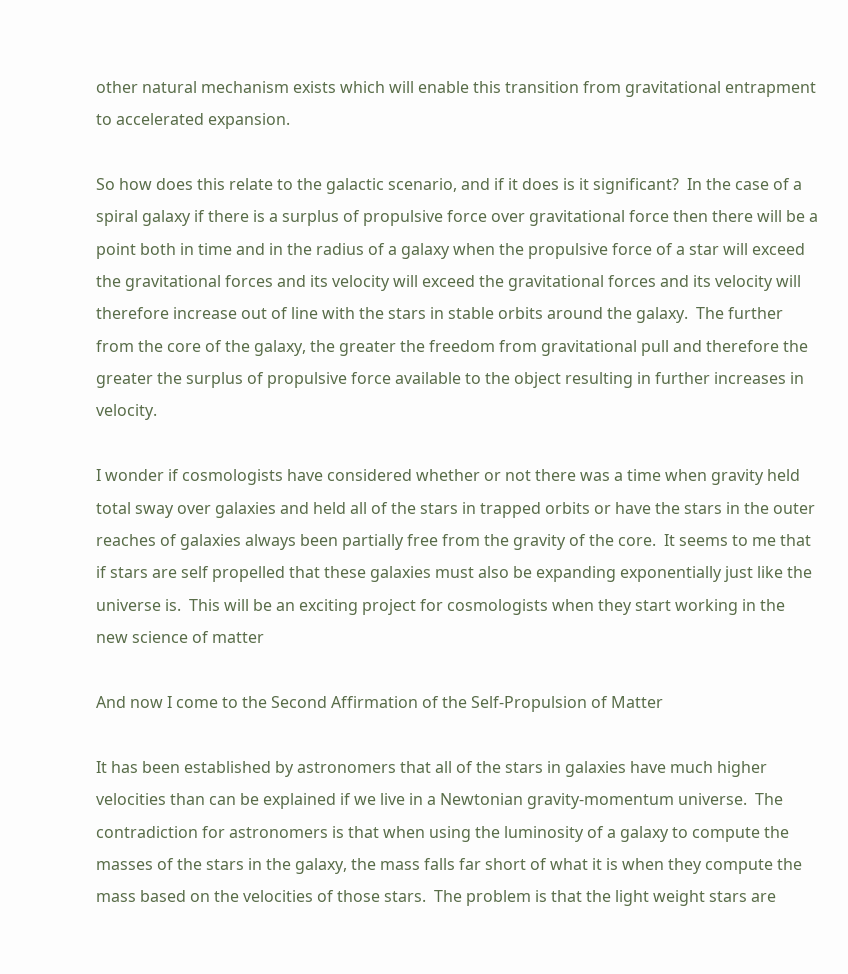other natural mechanism exists which will enable this transition from gravitational entrapment to accelerated expansion.

So how does this relate to the galactic scenario, and if it does is it significant?  In the case of a spiral galaxy if there is a surplus of propulsive force over gravitational force then there will be a point both in time and in the radius of a galaxy when the propulsive force of a star will exceed the gravitational forces and its velocity will exceed the gravitational forces and its velocity will therefore increase out of line with the stars in stable orbits around the galaxy.  The further from the core of the galaxy, the greater the freedom from gravitational pull and therefore the greater the surplus of propulsive force available to the object resulting in further increases in velocity.

I wonder if cosmologists have considered whether or not there was a time when gravity held total sway over galaxies and held all of the stars in trapped orbits or have the stars in the outer reaches of galaxies always been partially free from the gravity of the core.  It seems to me that if stars are self propelled that these galaxies must also be expanding exponentially just like the universe is.  This will be an exciting project for cosmologists when they start working in the new science of matter

And now I come to the Second Affirmation of the Self-Propulsion of Matter

It has been established by astronomers that all of the stars in galaxies have much higher velocities than can be explained if we live in a Newtonian gravity-momentum universe.  The contradiction for astronomers is that when using the luminosity of a galaxy to compute the masses of the stars in the galaxy, the mass falls far short of what it is when they compute the mass based on the velocities of those stars.  The problem is that the light weight stars are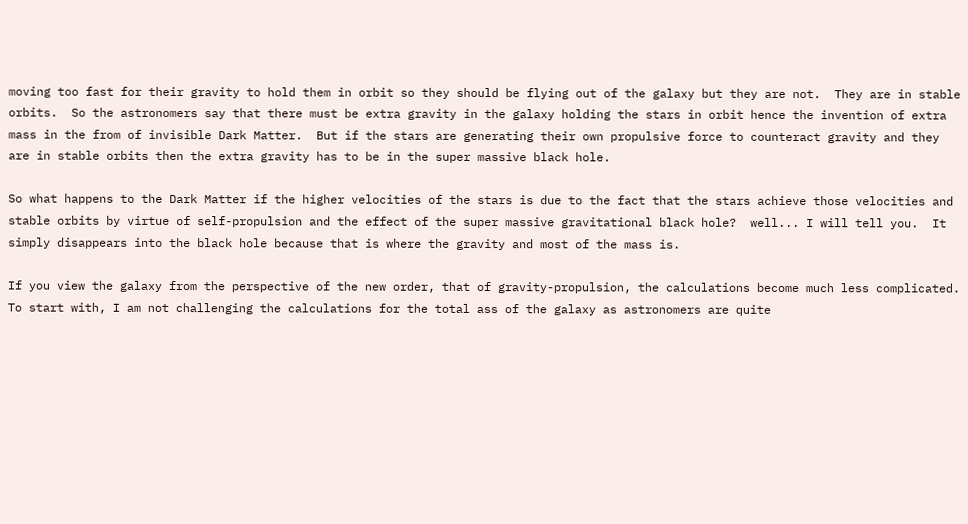moving too fast for their gravity to hold them in orbit so they should be flying out of the galaxy but they are not.  They are in stable orbits.  So the astronomers say that there must be extra gravity in the galaxy holding the stars in orbit hence the invention of extra mass in the from of invisible Dark Matter.  But if the stars are generating their own propulsive force to counteract gravity and they are in stable orbits then the extra gravity has to be in the super massive black hole.

So what happens to the Dark Matter if the higher velocities of the stars is due to the fact that the stars achieve those velocities and stable orbits by virtue of self-propulsion and the effect of the super massive gravitational black hole?  well... I will tell you.  It simply disappears into the black hole because that is where the gravity and most of the mass is.

If you view the galaxy from the perspective of the new order, that of gravity-propulsion, the calculations become much less complicated.  To start with, I am not challenging the calculations for the total ass of the galaxy as astronomers are quite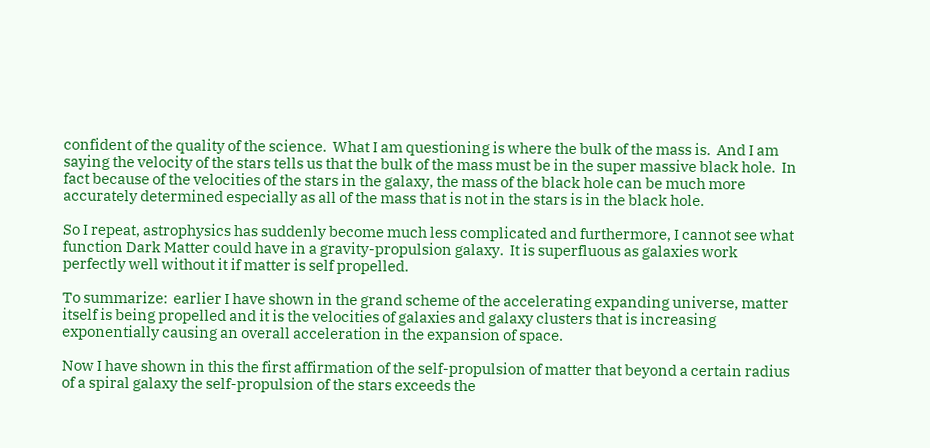confident of the quality of the science.  What I am questioning is where the bulk of the mass is.  And I am saying the velocity of the stars tells us that the bulk of the mass must be in the super massive black hole.  In fact because of the velocities of the stars in the galaxy, the mass of the black hole can be much more accurately determined especially as all of the mass that is not in the stars is in the black hole.

So I repeat, astrophysics has suddenly become much less complicated and furthermore, I cannot see what function Dark Matter could have in a gravity-propulsion galaxy.  It is superfluous as galaxies work perfectly well without it if matter is self propelled.

To summarize:  earlier I have shown in the grand scheme of the accelerating expanding universe, matter itself is being propelled and it is the velocities of galaxies and galaxy clusters that is increasing exponentially causing an overall acceleration in the expansion of space.

Now I have shown in this the first affirmation of the self-propulsion of matter that beyond a certain radius of a spiral galaxy the self-propulsion of the stars exceeds the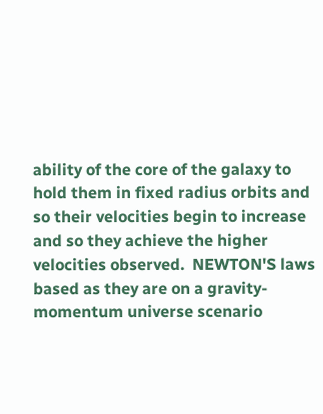ability of the core of the galaxy to hold them in fixed radius orbits and so their velocities begin to increase and so they achieve the higher velocities observed.  NEWTON'S laws based as they are on a gravity-momentum universe scenario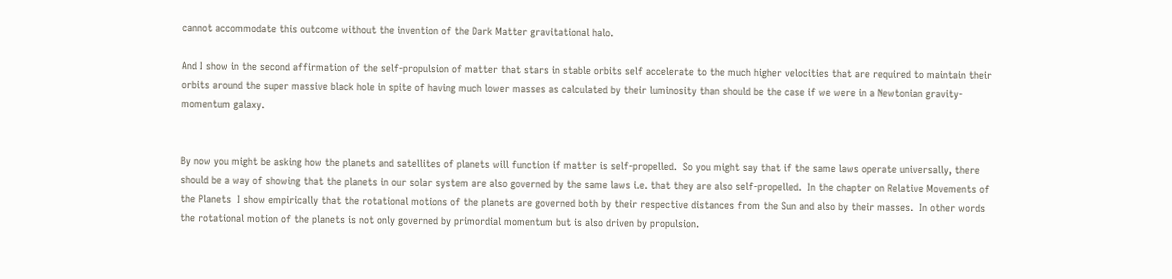cannot accommodate this outcome without the invention of the Dark Matter gravitational halo.

And I show in the second affirmation of the self-propulsion of matter that stars in stable orbits self accelerate to the much higher velocities that are required to maintain their orbits around the super massive black hole in spite of having much lower masses as calculated by their luminosity than should be the case if we were in a Newtonian gravity-momentum galaxy.


By now you might be asking how the planets and satellites of planets will function if matter is self-propelled.  So you might say that if the same laws operate universally, there should be a way of showing that the planets in our solar system are also governed by the same laws i.e. that they are also self-propelled.  In the chapter on Relative Movements of the Planets  I show empirically that the rotational motions of the planets are governed both by their respective distances from the Sun and also by their masses.  In other words the rotational motion of the planets is not only governed by primordial momentum but is also driven by propulsion.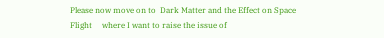Please now move on to  Dark Matter and the Effect on Space Flight     where I want to raise the issue of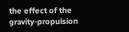the effect of the gravity-propulsion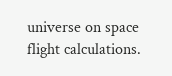universe on space flight calculations.